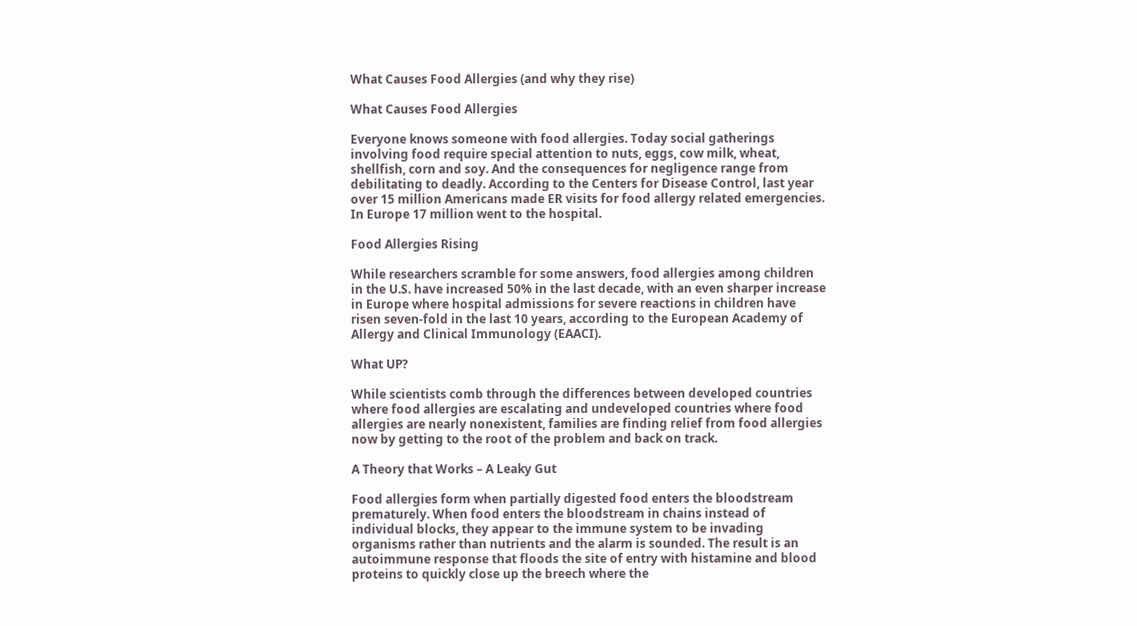What Causes Food Allergies (and why they rise)

What Causes Food Allergies

Everyone knows someone with food allergies. Today social gatherings involving food require special attention to nuts, eggs, cow milk, wheat, shellfish, corn and soy. And the consequences for negligence range from debilitating to deadly. According to the Centers for Disease Control, last year over 15 million Americans made ER visits for food allergy related emergencies. In Europe 17 million went to the hospital.

Food Allergies Rising

While researchers scramble for some answers, food allergies among children in the U.S. have increased 50% in the last decade, with an even sharper increase in Europe where hospital admissions for severe reactions in children have risen seven-fold in the last 10 years, according to the European Academy of Allergy and Clinical Immunology (EAACI).

What UP?

While scientists comb through the differences between developed countries where food allergies are escalating and undeveloped countries where food allergies are nearly nonexistent, families are finding relief from food allergies now by getting to the root of the problem and back on track.

A Theory that Works – A Leaky Gut

Food allergies form when partially digested food enters the bloodstream prematurely. When food enters the bloodstream in chains instead of individual blocks, they appear to the immune system to be invading organisms rather than nutrients and the alarm is sounded. The result is an autoimmune response that floods the site of entry with histamine and blood proteins to quickly close up the breech where the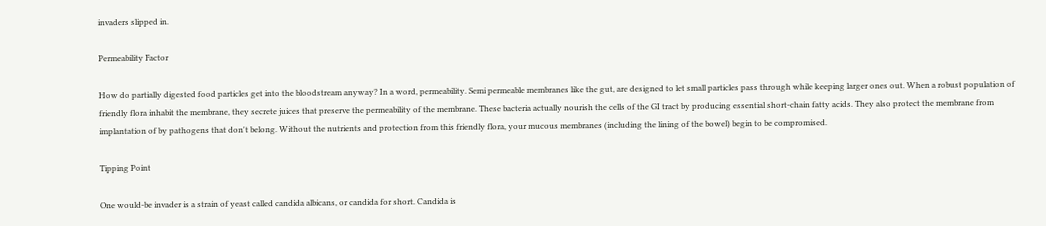invaders slipped in.

Permeability Factor

How do partially digested food particles get into the bloodstream anyway? In a word, permeability. Semi permeable membranes like the gut, are designed to let small particles pass through while keeping larger ones out. When a robust population of friendly flora inhabit the membrane, they secrete juices that preserve the permeability of the membrane. These bacteria actually nourish the cells of the GI tract by producing essential short-chain fatty acids. They also protect the membrane from implantation of by pathogens that don't belong. Without the nutrients and protection from this friendly flora, your mucous membranes (including the lining of the bowel) begin to be compromised.

Tipping Point

One would-be invader is a strain of yeast called candida albicans, or candida for short. Candida is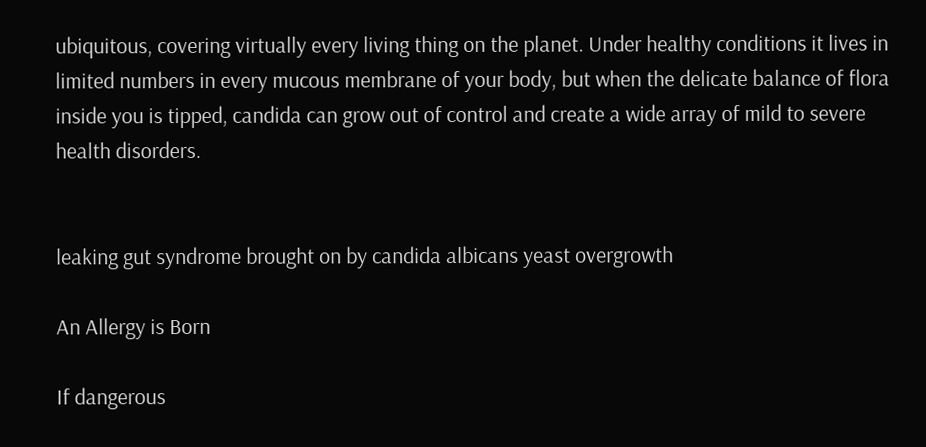ubiquitous, covering virtually every living thing on the planet. Under healthy conditions it lives in limited numbers in every mucous membrane of your body, but when the delicate balance of flora inside you is tipped, candida can grow out of control and create a wide array of mild to severe health disorders.


leaking gut syndrome brought on by candida albicans yeast overgrowth

An Allergy is Born

If dangerous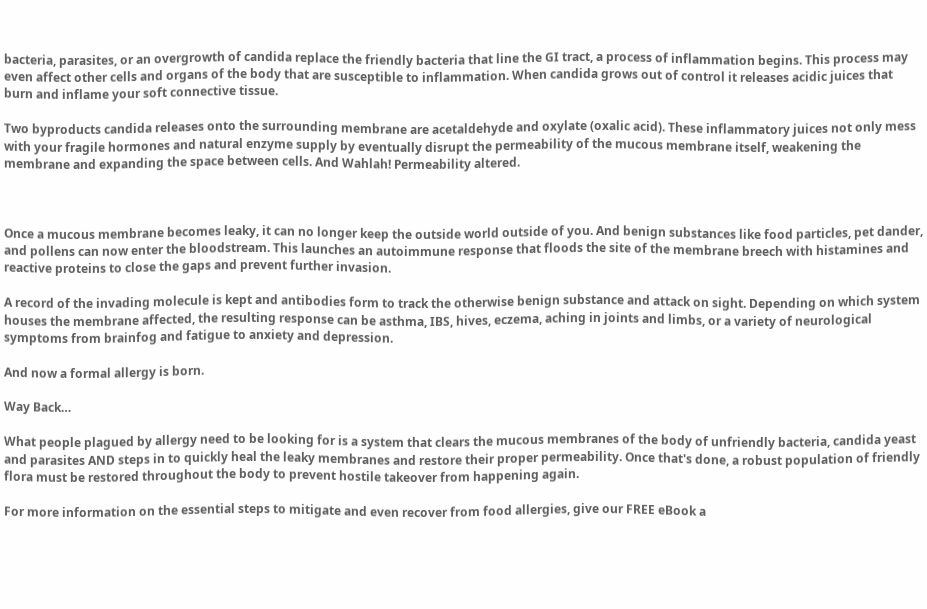bacteria, parasites, or an overgrowth of candida replace the friendly bacteria that line the GI tract, a process of inflammation begins. This process may even affect other cells and organs of the body that are susceptible to inflammation. When candida grows out of control it releases acidic juices that burn and inflame your soft connective tissue.

Two byproducts candida releases onto the surrounding membrane are acetaldehyde and oxylate (oxalic acid). These inflammatory juices not only mess with your fragile hormones and natural enzyme supply by eventually disrupt the permeability of the mucous membrane itself, weakening the membrane and expanding the space between cells. And Wahlah! Permeability altered.



Once a mucous membrane becomes leaky, it can no longer keep the outside world outside of you. And benign substances like food particles, pet dander, and pollens can now enter the bloodstream. This launches an autoimmune response that floods the site of the membrane breech with histamines and reactive proteins to close the gaps and prevent further invasion.

A record of the invading molecule is kept and antibodies form to track the otherwise benign substance and attack on sight. Depending on which system houses the membrane affected, the resulting response can be asthma, IBS, hives, eczema, aching in joints and limbs, or a variety of neurological symptoms from brainfog and fatigue to anxiety and depression.

And now a formal allergy is born.

Way Back…

What people plagued by allergy need to be looking for is a system that clears the mucous membranes of the body of unfriendly bacteria, candida yeast and parasites AND steps in to quickly heal the leaky membranes and restore their proper permeability. Once that's done, a robust population of friendly flora must be restored throughout the body to prevent hostile takeover from happening again.

For more information on the essential steps to mitigate and even recover from food allergies, give our FREE eBook a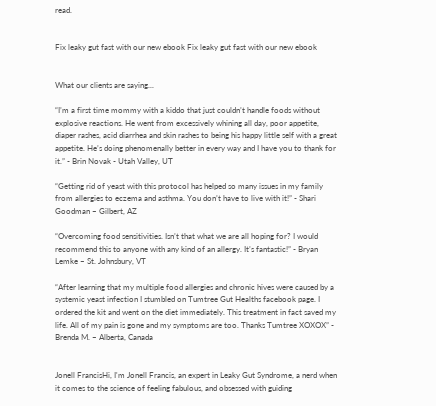read.


Fix leaky gut fast with our new ebook Fix leaky gut fast with our new ebook


What our clients are saying...

“I’m a first time mommy with a kiddo that just couldn’t handle foods without explosive reactions. He went from excessively whining all day, poor appetite, diaper rashes, acid diarrhea and skin rashes to being his happy little self with a great appetite. He’s doing phenomenally better in every way and I have you to thank for it.” - Brin Novak - Utah Valley, UT

“Getting rid of yeast with this protocol has helped so many issues in my family from allergies to eczema and asthma. You don’t have to live with it!” - Shari Goodman – Gilbert, AZ

“Overcoming food sensitivities. Isn’t that what we are all hoping for? I would recommend this to anyone with any kind of an allergy. It’s fantastic!” - Bryan Lemke – St. Johnsbury, VT

“After learning that my multiple food allergies and chronic hives were caused by a systemic yeast infection I stumbled on Tumtree Gut Healths facebook page. I ordered the kit and went on the diet immediately. This treatment in fact saved my life. All of my pain is gone and my symptoms are too. Thanks Tumtree XOXOX” - Brenda M. – Alberta, Canada


Jonell FrancisHi, I'm Jonell Francis, an expert in Leaky Gut Syndrome, a nerd when it comes to the science of feeling fabulous, and obsessed with guiding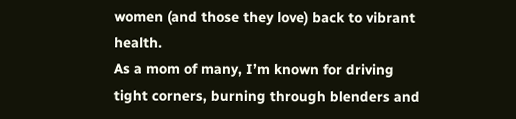women (and those they love) back to vibrant health.
As a mom of many, I’m known for driving tight corners, burning through blenders and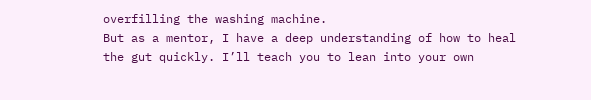overfilling the washing machine.
But as a mentor, I have a deep understanding of how to heal the gut quickly. I’ll teach you to lean into your own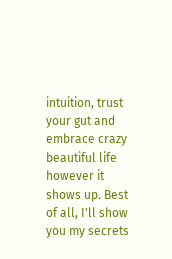intuition, trust your gut and embrace crazy beautiful life however it shows up. Best of all, I'll show you my secrets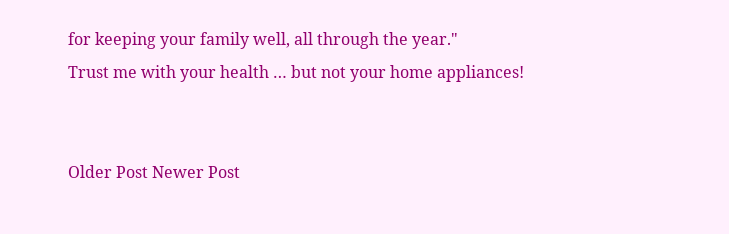for keeping your family well, all through the year."
Trust me with your health … but not your home appliances!


Older Post Newer Post